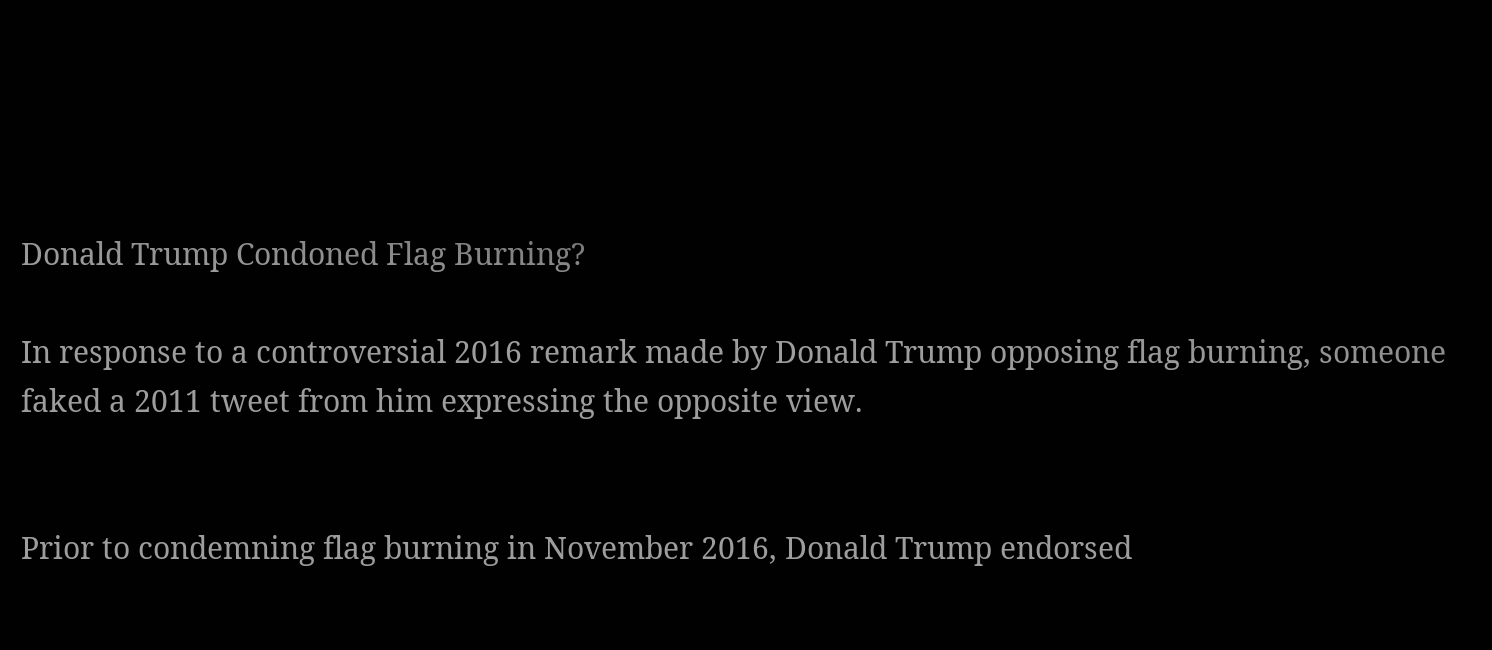Donald Trump Condoned Flag Burning?

In response to a controversial 2016 remark made by Donald Trump opposing flag burning, someone faked a 2011 tweet from him expressing the opposite view.


Prior to condemning flag burning in November 2016, Donald Trump endorsed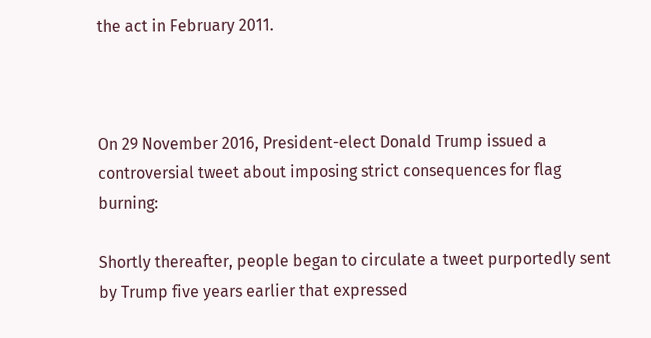the act in February 2011.



On 29 November 2016, President-elect Donald Trump issued a controversial tweet about imposing strict consequences for flag burning:

Shortly thereafter, people began to circulate a tweet purportedly sent by Trump five years earlier that expressed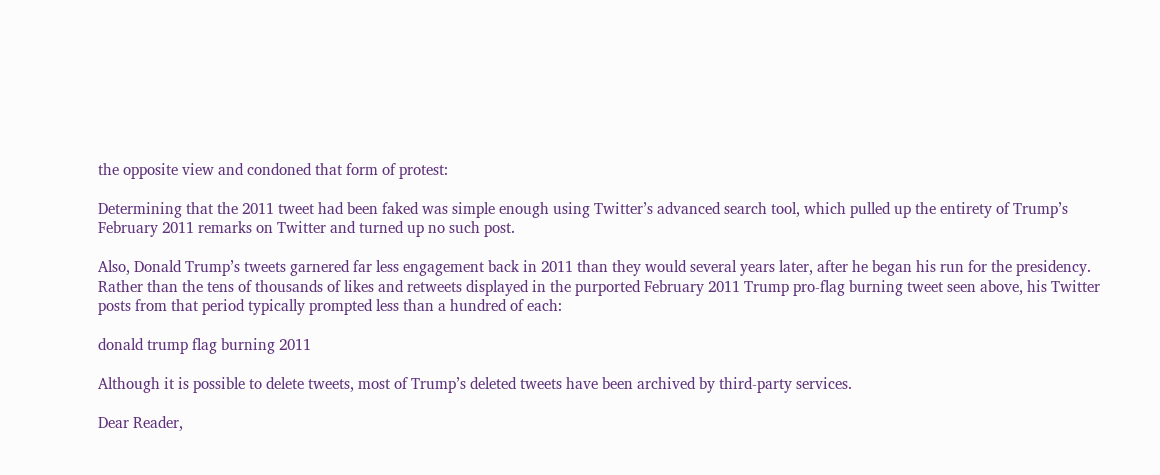the opposite view and condoned that form of protest:

Determining that the 2011 tweet had been faked was simple enough using Twitter’s advanced search tool, which pulled up the entirety of Trump’s February 2011 remarks on Twitter and turned up no such post.

Also, Donald Trump’s tweets garnered far less engagement back in 2011 than they would several years later, after he began his run for the presidency. Rather than the tens of thousands of likes and retweets displayed in the purported February 2011 Trump pro-flag burning tweet seen above, his Twitter posts from that period typically prompted less than a hundred of each:

donald trump flag burning 2011

Although it is possible to delete tweets, most of Trump’s deleted tweets have been archived by third-party services.

Dear Reader,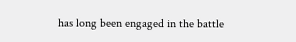has long been engaged in the battle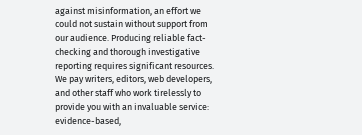against misinformation, an effort we could not sustain without support from our audience. Producing reliable fact-checking and thorough investigative reporting requires significant resources. We pay writers, editors, web developers, and other staff who work tirelessly to provide you with an invaluable service: evidence-based,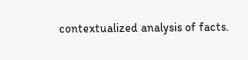contextualized analysis of facts.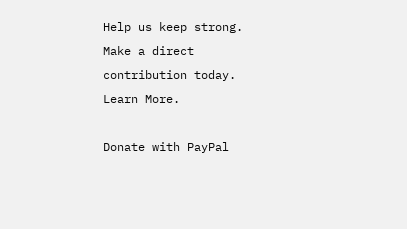Help us keep strong. Make a direct contribution today. Learn More.

Donate with PayPal